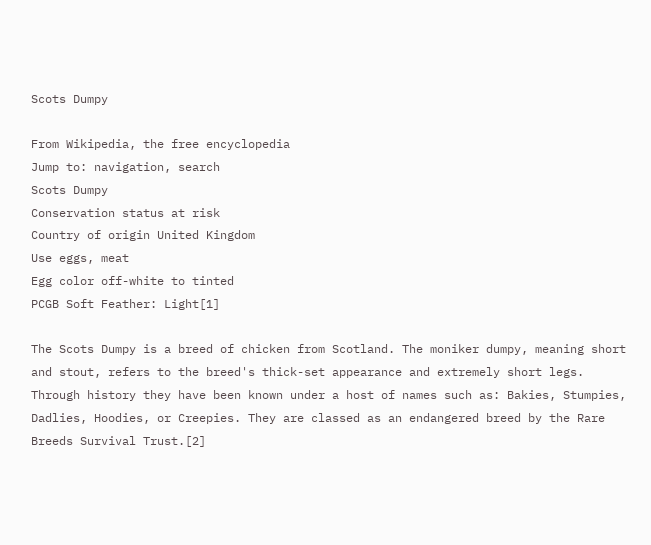Scots Dumpy

From Wikipedia, the free encyclopedia
Jump to: navigation, search
Scots Dumpy
Conservation status at risk
Country of origin United Kingdom
Use eggs, meat
Egg color off-white to tinted
PCGB Soft Feather: Light[1]

The Scots Dumpy is a breed of chicken from Scotland. The moniker dumpy, meaning short and stout, refers to the breed's thick-set appearance and extremely short legs. Through history they have been known under a host of names such as: Bakies, Stumpies, Dadlies, Hoodies, or Creepies. They are classed as an endangered breed by the Rare Breeds Survival Trust.[2]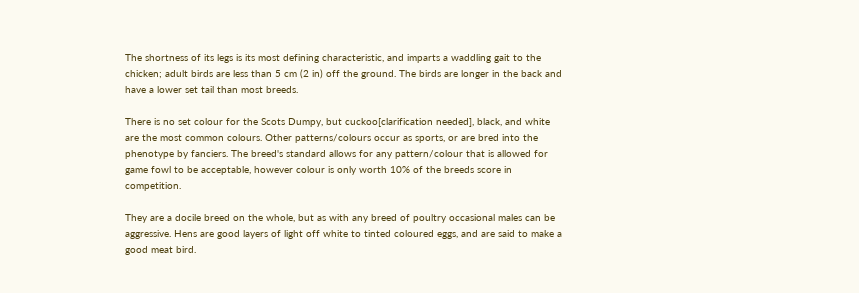The shortness of its legs is its most defining characteristic, and imparts a waddling gait to the chicken; adult birds are less than 5 cm (2 in) off the ground. The birds are longer in the back and have a lower set tail than most breeds.

There is no set colour for the Scots Dumpy, but cuckoo[clarification needed], black, and white are the most common colours. Other patterns/colours occur as sports, or are bred into the phenotype by fanciers. The breed's standard allows for any pattern/colour that is allowed for game fowl to be acceptable, however colour is only worth 10% of the breeds score in competition.

They are a docile breed on the whole, but as with any breed of poultry occasional males can be aggressive. Hens are good layers of light off white to tinted coloured eggs, and are said to make a good meat bird.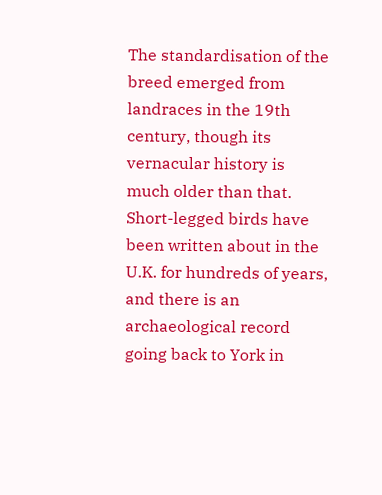The standardisation of the breed emerged from landraces in the 19th century, though its vernacular history is much older than that. Short-legged birds have been written about in the U.K. for hundreds of years, and there is an archaeological record going back to York in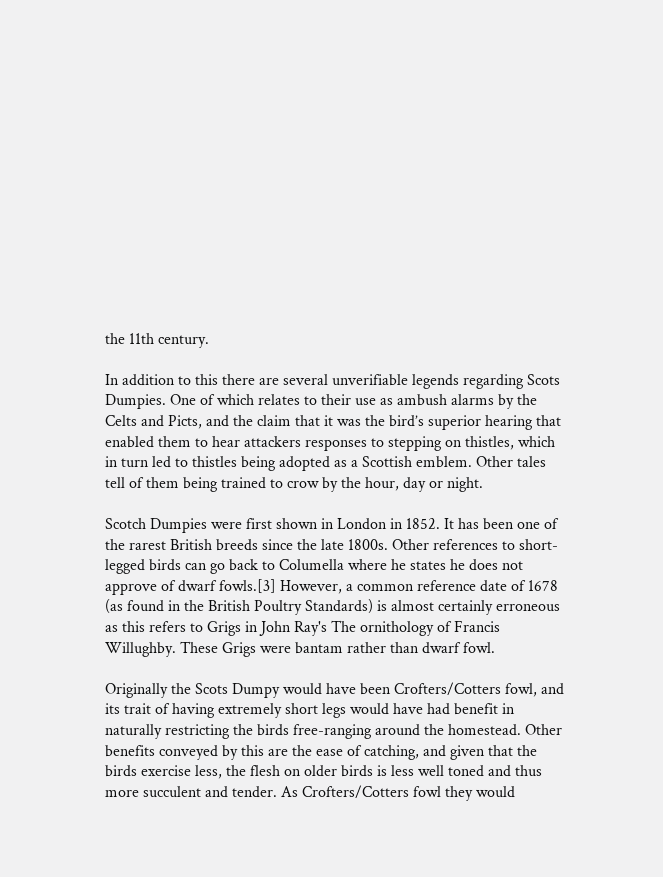the 11th century.

In addition to this there are several unverifiable legends regarding Scots Dumpies. One of which relates to their use as ambush alarms by the Celts and Picts, and the claim that it was the bird’s superior hearing that enabled them to hear attackers responses to stepping on thistles, which in turn led to thistles being adopted as a Scottish emblem. Other tales tell of them being trained to crow by the hour, day or night.

Scotch Dumpies were first shown in London in 1852. It has been one of the rarest British breeds since the late 1800s. Other references to short-legged birds can go back to Columella where he states he does not approve of dwarf fowls.[3] However, a common reference date of 1678 (as found in the British Poultry Standards) is almost certainly erroneous as this refers to Grigs in John Ray's The ornithology of Francis Willughby. These Grigs were bantam rather than dwarf fowl.

Originally the Scots Dumpy would have been Crofters/Cotters fowl, and its trait of having extremely short legs would have had benefit in naturally restricting the birds free-ranging around the homestead. Other benefits conveyed by this are the ease of catching, and given that the birds exercise less, the flesh on older birds is less well toned and thus more succulent and tender. As Crofters/Cotters fowl they would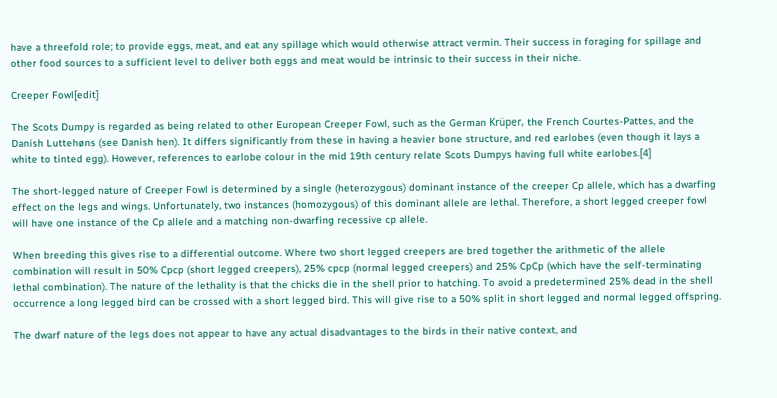have a threefold role; to provide eggs, meat, and eat any spillage which would otherwise attract vermin. Their success in foraging for spillage and other food sources to a sufficient level to deliver both eggs and meat would be intrinsic to their success in their niche.

Creeper Fowl[edit]

The Scots Dumpy is regarded as being related to other European Creeper Fowl, such as the German Krüper, the French Courtes-Pattes, and the Danish Luttehøns (see Danish hen). It differs significantly from these in having a heavier bone structure, and red earlobes (even though it lays a white to tinted egg). However, references to earlobe colour in the mid 19th century relate Scots Dumpys having full white earlobes.[4]

The short-legged nature of Creeper Fowl is determined by a single (heterozygous) dominant instance of the creeper Cp allele, which has a dwarfing effect on the legs and wings. Unfortunately, two instances (homozygous) of this dominant allele are lethal. Therefore, a short legged creeper fowl will have one instance of the Cp allele and a matching non-dwarfing recessive cp allele.

When breeding this gives rise to a differential outcome. Where two short legged creepers are bred together the arithmetic of the allele combination will result in 50% Cpcp (short legged creepers), 25% cpcp (normal legged creepers) and 25% CpCp (which have the self-terminating lethal combination). The nature of the lethality is that the chicks die in the shell prior to hatching. To avoid a predetermined 25% dead in the shell occurrence a long legged bird can be crossed with a short legged bird. This will give rise to a 50% split in short legged and normal legged offspring.

The dwarf nature of the legs does not appear to have any actual disadvantages to the birds in their native context, and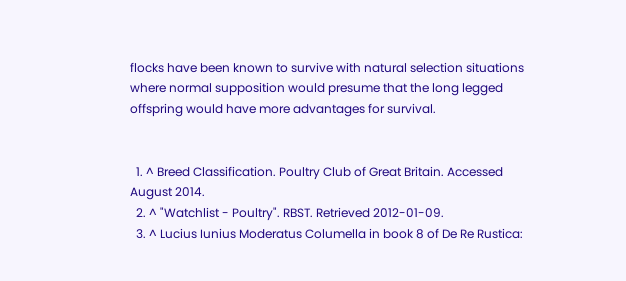flocks have been known to survive with natural selection situations where normal supposition would presume that the long legged offspring would have more advantages for survival.


  1. ^ Breed Classification. Poultry Club of Great Britain. Accessed August 2014.
  2. ^ "Watchlist - Poultry". RBST. Retrieved 2012-01-09.
  3. ^ Lucius Iunius Moderatus Columella in book 8 of De Re Rustica: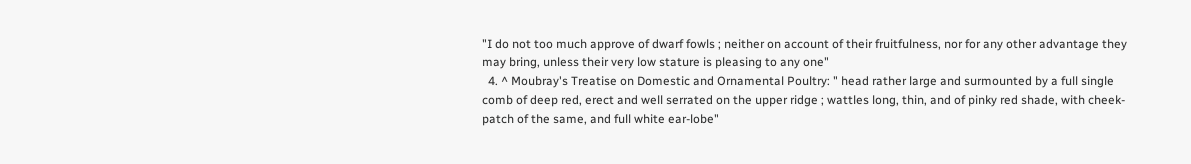"I do not too much approve of dwarf fowls ; neither on account of their fruitfulness, nor for any other advantage they may bring, unless their very low stature is pleasing to any one"
  4. ^ Moubray's Treatise on Domestic and Ornamental Poultry: " head rather large and surmounted by a full single comb of deep red, erect and well serrated on the upper ridge ; wattles long, thin, and of pinky red shade, with cheek-patch of the same, and full white ear-lobe"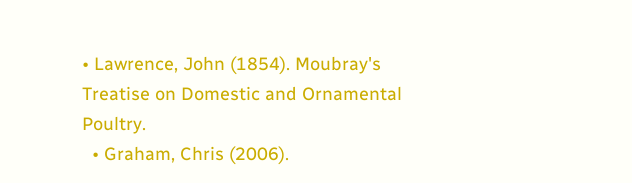• Lawrence, John (1854). Moubray's Treatise on Domestic and Ornamental Poultry.
  • Graham, Chris (2006).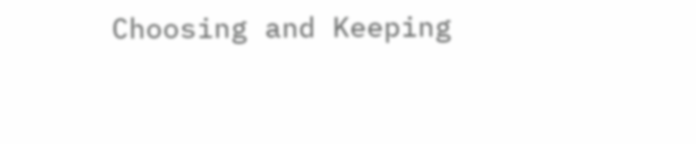Choosing and Keeping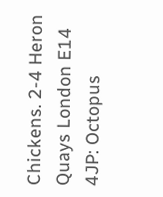Chickens. 2-4 Heron Quays London E14 4JP: Octopus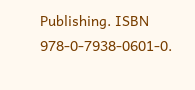Publishing. ISBN 978-0-7938-0601-0.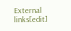External links[edit]